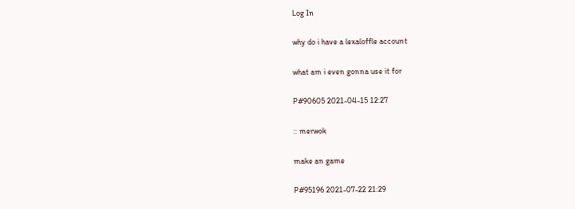Log In

why do i have a lexaloffle account

what am i even gonna use it for

P#90605 2021-04-15 12:27

:: merwok

make an game

P#95196 2021-07-22 21:29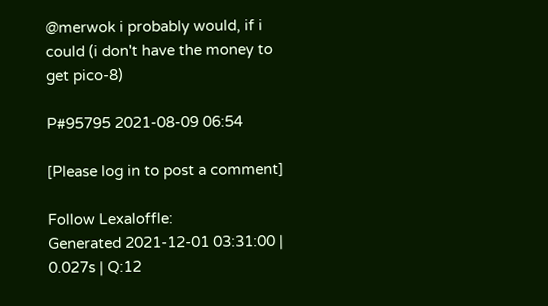@merwok i probably would, if i could (i don't have the money to get pico-8)

P#95795 2021-08-09 06:54

[Please log in to post a comment]

Follow Lexaloffle:
Generated 2021-12-01 03:31:00 | 0.027s | Q:12